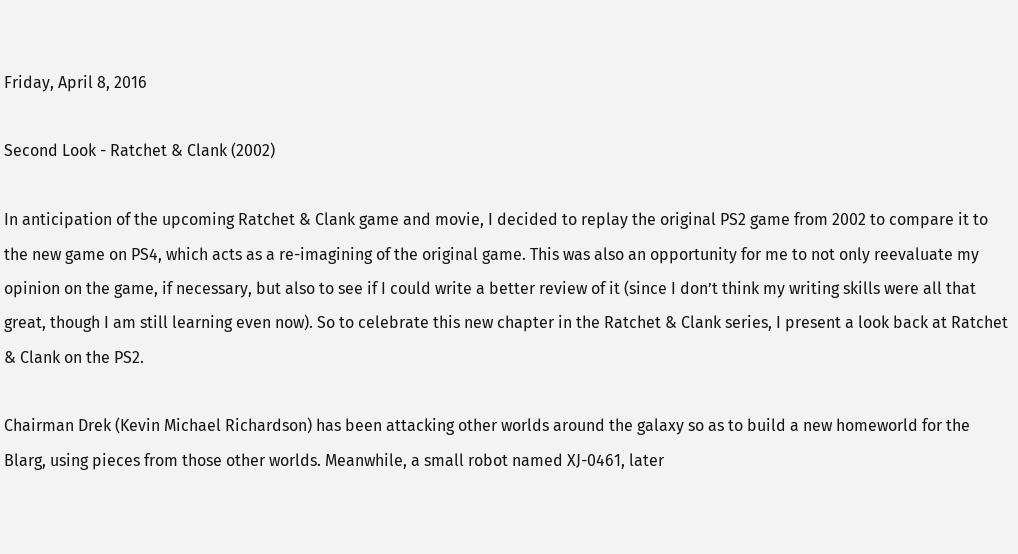Friday, April 8, 2016

Second Look - Ratchet & Clank (2002)

In anticipation of the upcoming Ratchet & Clank game and movie, I decided to replay the original PS2 game from 2002 to compare it to the new game on PS4, which acts as a re-imagining of the original game. This was also an opportunity for me to not only reevaluate my opinion on the game, if necessary, but also to see if I could write a better review of it (since I don’t think my writing skills were all that great, though I am still learning even now). So to celebrate this new chapter in the Ratchet & Clank series, I present a look back at Ratchet & Clank on the PS2.

Chairman Drek (Kevin Michael Richardson) has been attacking other worlds around the galaxy so as to build a new homeworld for the Blarg, using pieces from those other worlds. Meanwhile, a small robot named XJ-0461, later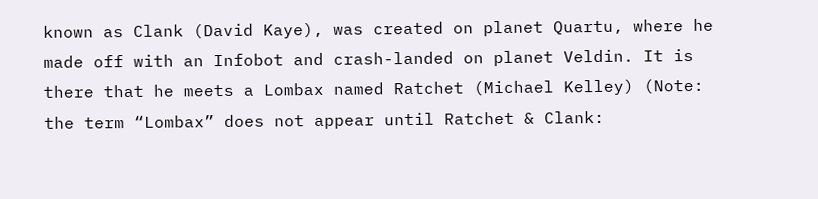known as Clank (David Kaye), was created on planet Quartu, where he made off with an Infobot and crash-landed on planet Veldin. It is there that he meets a Lombax named Ratchet (Michael Kelley) (Note: the term “Lombax” does not appear until Ratchet & Clank: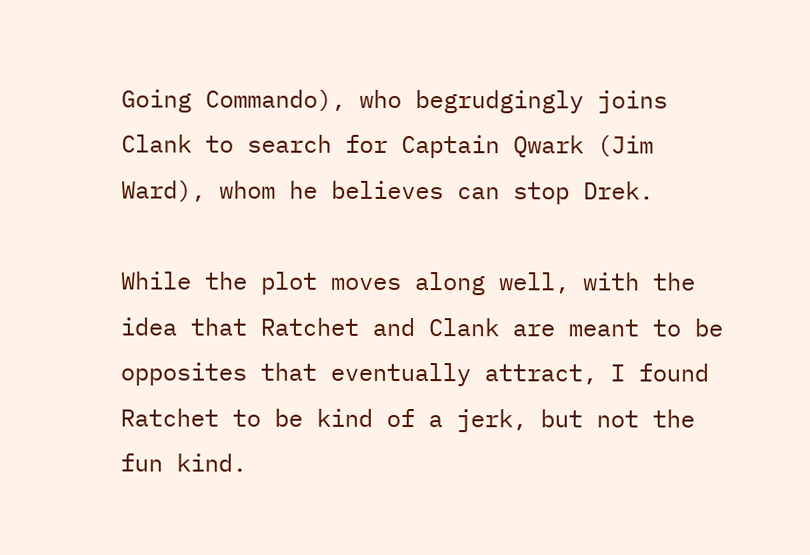Going Commando), who begrudgingly joins Clank to search for Captain Qwark (Jim Ward), whom he believes can stop Drek.

While the plot moves along well, with the idea that Ratchet and Clank are meant to be opposites that eventually attract, I found Ratchet to be kind of a jerk, but not the fun kind.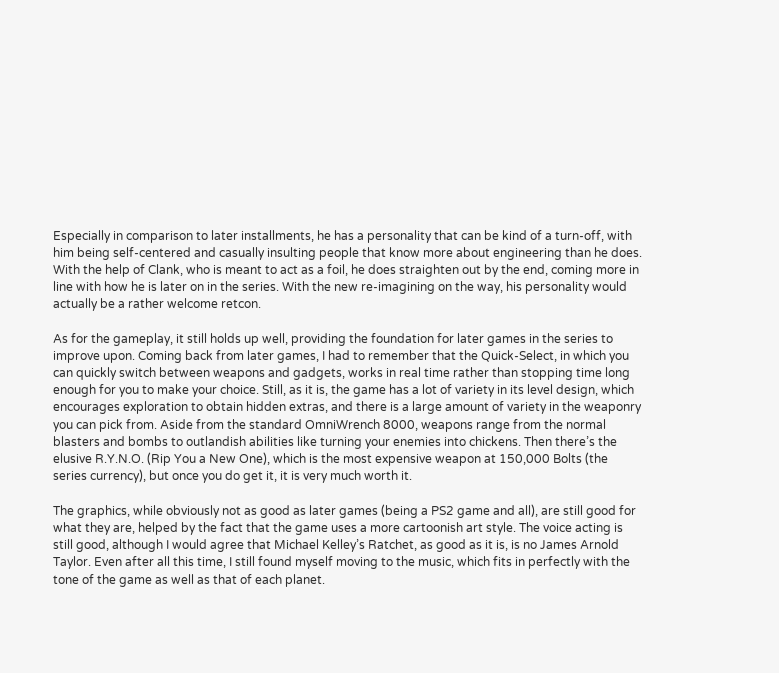Especially in comparison to later installments, he has a personality that can be kind of a turn-off, with him being self-centered and casually insulting people that know more about engineering than he does. With the help of Clank, who is meant to act as a foil, he does straighten out by the end, coming more in line with how he is later on in the series. With the new re-imagining on the way, his personality would actually be a rather welcome retcon.

As for the gameplay, it still holds up well, providing the foundation for later games in the series to improve upon. Coming back from later games, I had to remember that the Quick-Select, in which you can quickly switch between weapons and gadgets, works in real time rather than stopping time long enough for you to make your choice. Still, as it is, the game has a lot of variety in its level design, which encourages exploration to obtain hidden extras, and there is a large amount of variety in the weaponry you can pick from. Aside from the standard OmniWrench 8000, weapons range from the normal blasters and bombs to outlandish abilities like turning your enemies into chickens. Then there’s the elusive R.Y.N.O. (Rip You a New One), which is the most expensive weapon at 150,000 Bolts (the series currency), but once you do get it, it is very much worth it.

The graphics, while obviously not as good as later games (being a PS2 game and all), are still good for what they are, helped by the fact that the game uses a more cartoonish art style. The voice acting is still good, although I would agree that Michael Kelley’s Ratchet, as good as it is, is no James Arnold Taylor. Even after all this time, I still found myself moving to the music, which fits in perfectly with the tone of the game as well as that of each planet.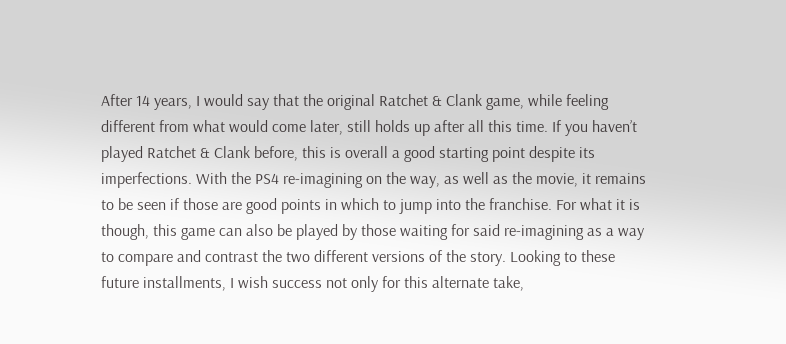After 14 years, I would say that the original Ratchet & Clank game, while feeling different from what would come later, still holds up after all this time. If you haven’t played Ratchet & Clank before, this is overall a good starting point despite its imperfections. With the PS4 re-imagining on the way, as well as the movie, it remains to be seen if those are good points in which to jump into the franchise. For what it is though, this game can also be played by those waiting for said re-imagining as a way to compare and contrast the two different versions of the story. Looking to these future installments, I wish success not only for this alternate take,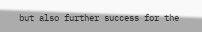but also further success for the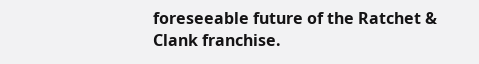foreseeable future of the Ratchet & Clank franchise.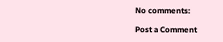No comments:

Post a Comment